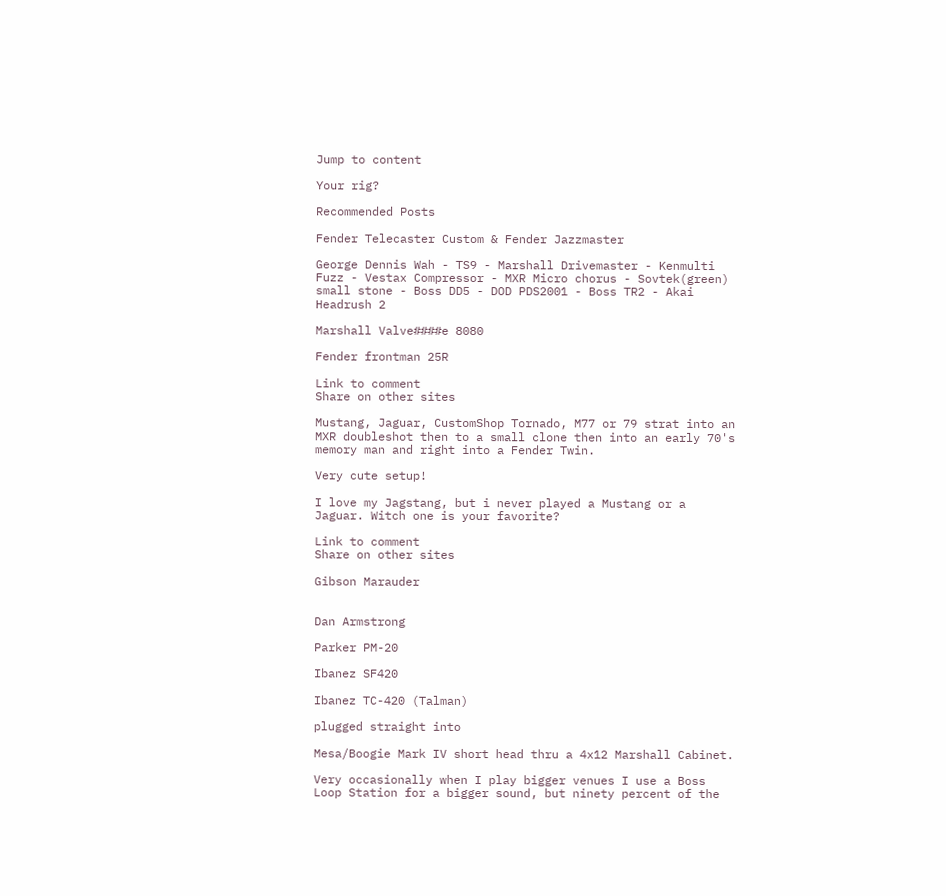Jump to content

Your rig?

Recommended Posts

Fender Telecaster Custom & Fender Jazzmaster

George Dennis Wah - TS9 - Marshall Drivemaster - Kenmulti Fuzz - Vestax Compressor - MXR Micro chorus - Sovtek(green) small stone - Boss DD5 - DOD PDS2001 - Boss TR2 - Akai Headrush 2

Marshall Valve####e 8080

Fender frontman 25R

Link to comment
Share on other sites

Mustang, Jaguar, CustomShop Tornado, M77 or 79 strat into an MXR doubleshot then to a small clone then into an early 70's memory man and right into a Fender Twin.

Very cute setup!

I love my Jagstang, but i never played a Mustang or a Jaguar. Witch one is your favorite?

Link to comment
Share on other sites

Gibson Marauder


Dan Armstrong

Parker PM-20

Ibanez SF420

Ibanez TC-420 (Talman)

plugged straight into

Mesa/Boogie Mark IV short head thru a 4x12 Marshall Cabinet.

Very occasionally when I play bigger venues I use a Boss Loop Station for a bigger sound, but ninety percent of the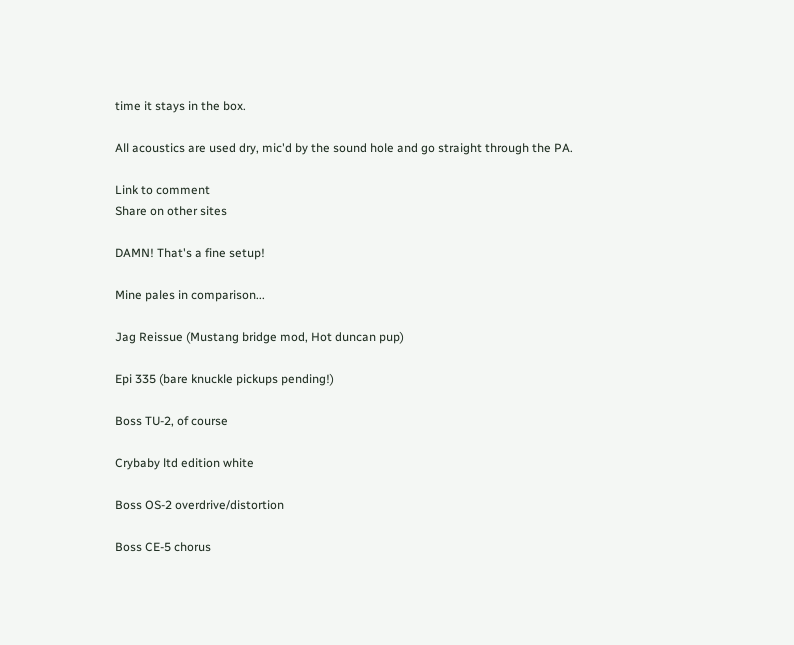time it stays in the box.

All acoustics are used dry, mic'd by the sound hole and go straight through the PA.

Link to comment
Share on other sites

DAMN! That's a fine setup!

Mine pales in comparison...

Jag Reissue (Mustang bridge mod, Hot duncan pup)

Epi 335 (bare knuckle pickups pending!)

Boss TU-2, of course

Crybaby ltd edition white

Boss OS-2 overdrive/distortion

Boss CE-5 chorus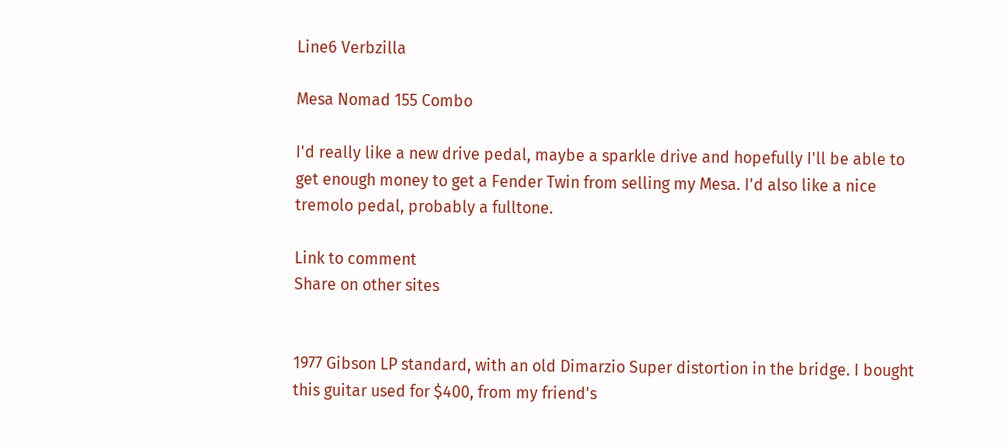Line6 Verbzilla

Mesa Nomad 155 Combo

I'd really like a new drive pedal, maybe a sparkle drive and hopefully I'll be able to get enough money to get a Fender Twin from selling my Mesa. I'd also like a nice tremolo pedal, probably a fulltone.

Link to comment
Share on other sites


1977 Gibson LP standard, with an old Dimarzio Super distortion in the bridge. I bought this guitar used for $400, from my friend's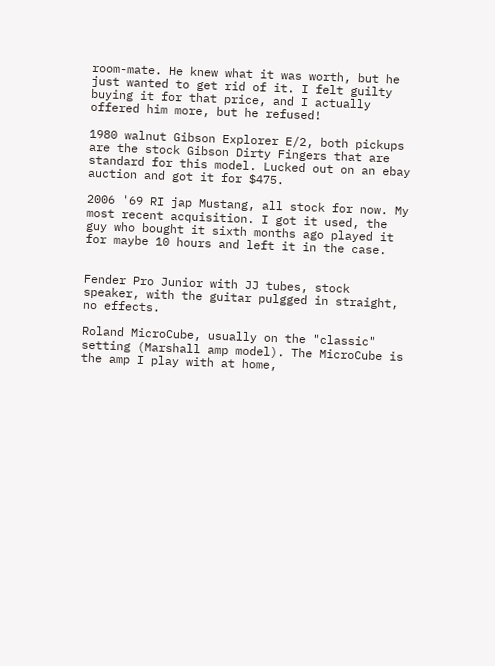room-mate. He knew what it was worth, but he just wanted to get rid of it. I felt guilty buying it for that price, and I actually offered him more, but he refused!

1980 walnut Gibson Explorer E/2, both pickups are the stock Gibson Dirty Fingers that are standard for this model. Lucked out on an ebay auction and got it for $475.

2006 '69 RI jap Mustang, all stock for now. My most recent acquisition. I got it used, the guy who bought it sixth months ago played it for maybe 10 hours and left it in the case.


Fender Pro Junior with JJ tubes, stock speaker, with the guitar pulgged in straight, no effects.

Roland MicroCube, usually on the "classic" setting (Marshall amp model). The MicroCube is the amp I play with at home,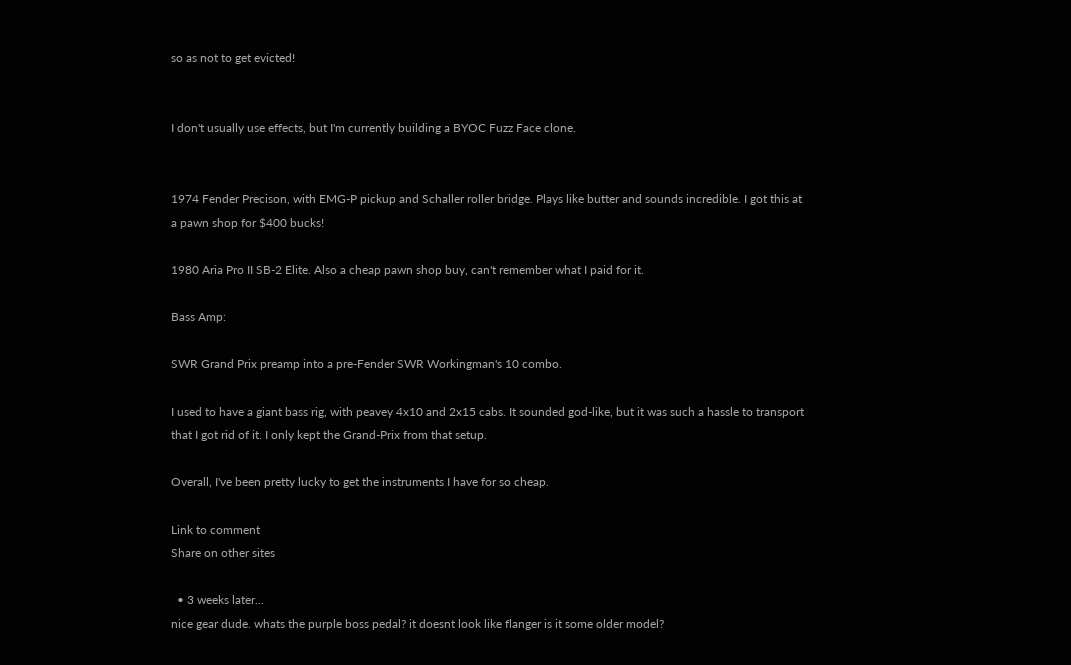so as not to get evicted!


I don't usually use effects, but I'm currently building a BYOC Fuzz Face clone.


1974 Fender Precison, with EMG-P pickup and Schaller roller bridge. Plays like butter and sounds incredible. I got this at a pawn shop for $400 bucks!

1980 Aria Pro II SB-2 Elite. Also a cheap pawn shop buy, can't remember what I paid for it.

Bass Amp:

SWR Grand Prix preamp into a pre-Fender SWR Workingman's 10 combo.

I used to have a giant bass rig, with peavey 4x10 and 2x15 cabs. It sounded god-like, but it was such a hassle to transport that I got rid of it. I only kept the Grand-Prix from that setup.

Overall, I've been pretty lucky to get the instruments I have for so cheap.

Link to comment
Share on other sites

  • 3 weeks later...
nice gear dude. whats the purple boss pedal? it doesnt look like flanger is it some older model?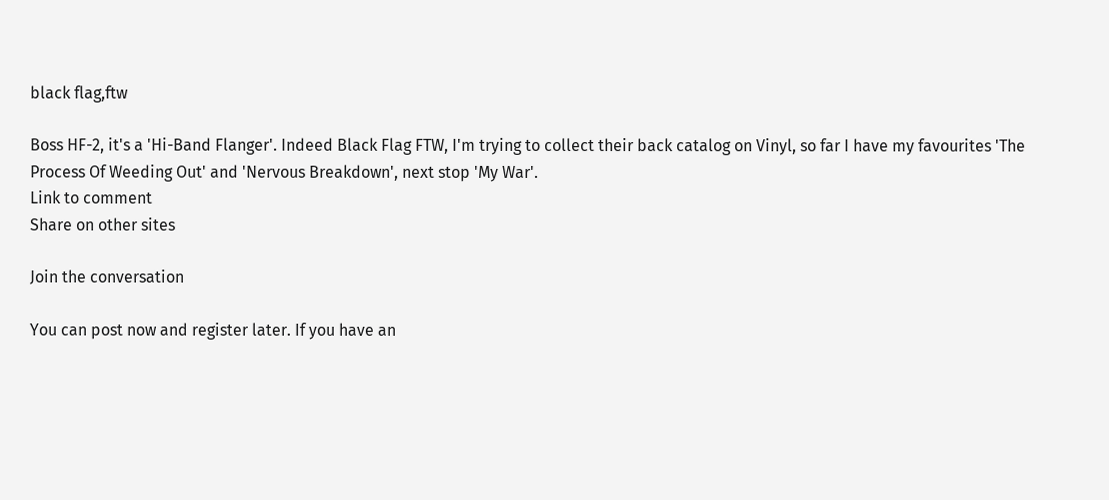black flag,ftw

Boss HF-2, it's a 'Hi-Band Flanger'. Indeed Black Flag FTW, I'm trying to collect their back catalog on Vinyl, so far I have my favourites 'The Process Of Weeding Out' and 'Nervous Breakdown', next stop 'My War'.
Link to comment
Share on other sites

Join the conversation

You can post now and register later. If you have an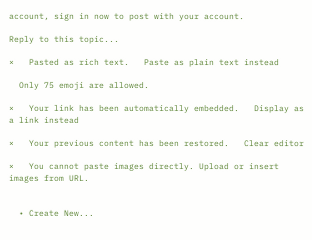account, sign in now to post with your account.

Reply to this topic...

×   Pasted as rich text.   Paste as plain text instead

  Only 75 emoji are allowed.

×   Your link has been automatically embedded.   Display as a link instead

×   Your previous content has been restored.   Clear editor

×   You cannot paste images directly. Upload or insert images from URL.


  • Create New...